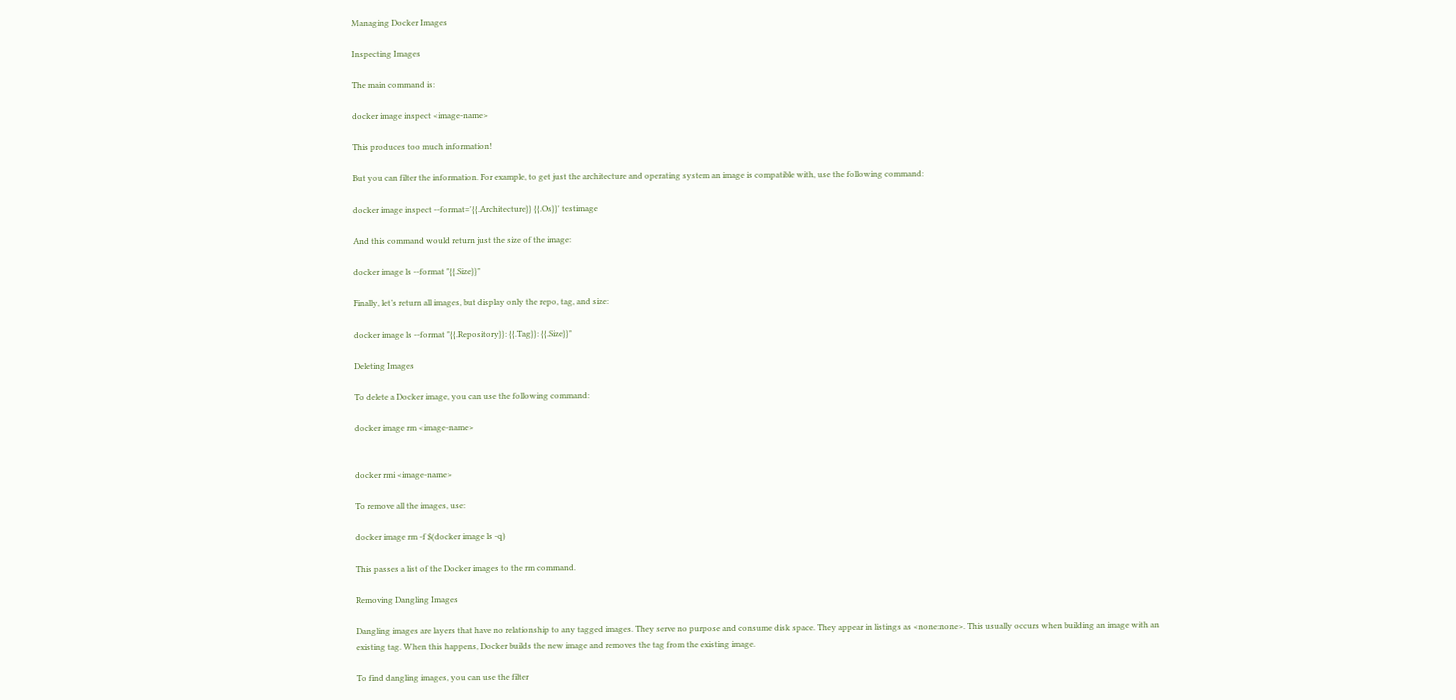Managing Docker Images

Inspecting Images

The main command is:

docker image inspect <image-name>

This produces too much information!

But you can filter the information. For example, to get just the architecture and operating system an image is compatible with, use the following command:

docker image inspect --format='{{.Architecture}} {{.Os}}' testimage

And this command would return just the size of the image:

docker image ls --format "{{.Size}}"

Finally, let’s return all images, but display only the repo, tag, and size:

docker image ls --format "{{.Repository}}: {{.Tag}}: {{.Size}}"

Deleting Images

To delete a Docker image, you can use the following command:

docker image rm <image-name>


docker rmi <image-name>

To remove all the images, use:

docker image rm -f $(docker image ls -q)

This passes a list of the Docker images to the rm command.

Removing Dangling Images

Dangling images are layers that have no relationship to any tagged images. They serve no purpose and consume disk space. They appear in listings as <none:none>. This usually occurs when building an image with an existing tag. When this happens, Docker builds the new image and removes the tag from the existing image.

To find dangling images, you can use the filter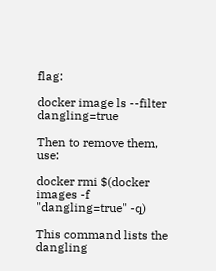flag:

docker image ls --filter dangling=true

Then to remove them, use:

docker rmi $(docker images -f "dangling=true" -q)

This command lists the dangling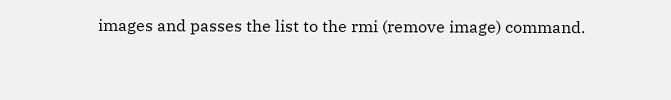images and passes the list to the rmi (remove image) command.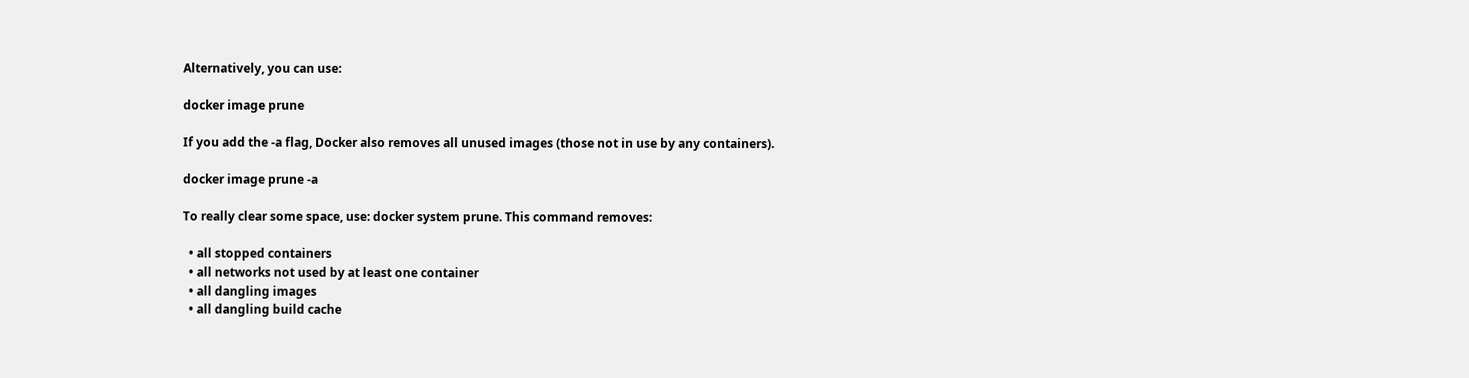Alternatively, you can use:

docker image prune

If you add the -a flag, Docker also removes all unused images (those not in use by any containers).

docker image prune -a

To really clear some space, use: docker system prune. This command removes:

  • all stopped containers
  • all networks not used by at least one container
  • all dangling images
  • all dangling build cache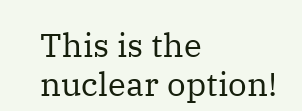This is the nuclear option!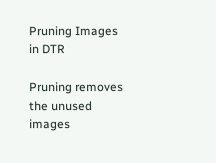Pruning Images in DTR

Pruning removes the unused images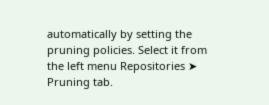automatically by setting the pruning policies. Select it from the left menu Repositories ➤ Pruning tab.